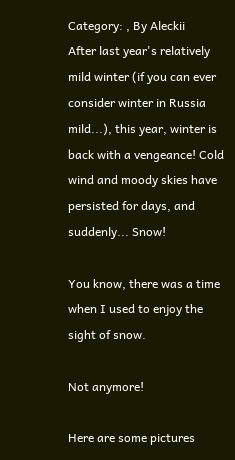Category: , By Aleckii
After last year's relatively mild winter (if you can ever consider winter in Russia mild...), this year, winter is back with a vengeance! Cold wind and moody skies have persisted for days, and suddenly... Snow!

You know, there was a time when I used to enjoy the sight of snow.

Not anymore!

Here are some pictures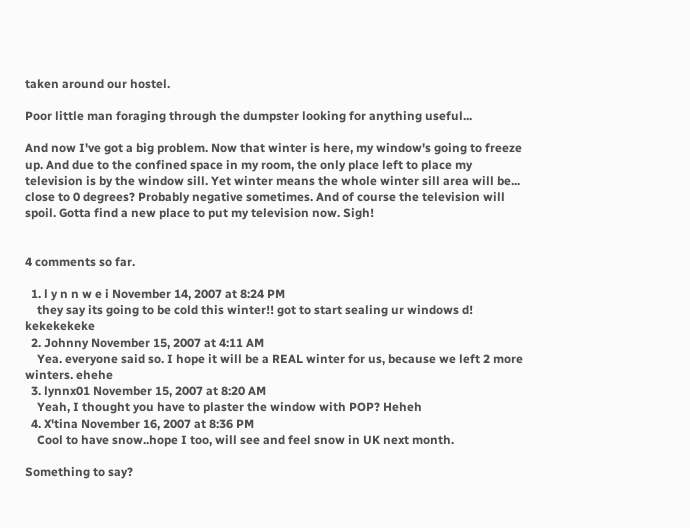taken around our hostel.

Poor little man foraging through the dumpster looking for anything useful...

And now I've got a big problem. Now that winter is here, my window's going to freeze up. And due to the confined space in my room, the only place left to place my television is by the window sill. Yet winter means the whole winter sill area will be... close to 0 degrees? Probably negative sometimes. And of course the television will spoil. Gotta find a new place to put my television now. Sigh!


4 comments so far.

  1. l y n n w e i November 14, 2007 at 8:24 PM
    they say its going to be cold this winter!! got to start sealing ur windows d! kekekekeke
  2. Johnny November 15, 2007 at 4:11 AM
    Yea. everyone said so. I hope it will be a REAL winter for us, because we left 2 more winters. ehehe
  3. lynnx01 November 15, 2007 at 8:20 AM
    Yeah, I thought you have to plaster the window with POP? Heheh
  4. X'tina November 16, 2007 at 8:36 PM
    Cool to have snow..hope I too, will see and feel snow in UK next month.

Something to say?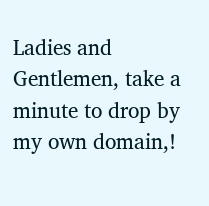Ladies and Gentlemen, take a minute to drop by my own domain,!